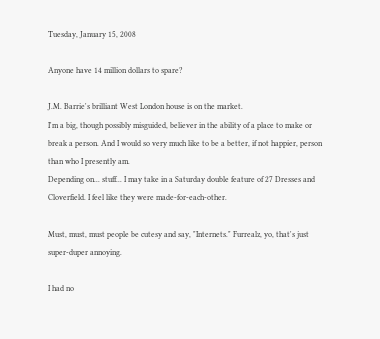Tuesday, January 15, 2008

Anyone have 14 million dollars to spare?

J.M. Barrie's brilliant West London house is on the market.
I'm a big, though possibly misguided, believer in the ability of a place to make or break a person. And I would so very much like to be a better, if not happier, person than who I presently am.
Depending on... stuff... I may take in a Saturday double feature of 27 Dresses and Cloverfield. I feel like they were made-for-each-other.

Must, must, must people be cutesy and say, "Internets." Furrealz, yo, that's just super-duper annoying.

I had no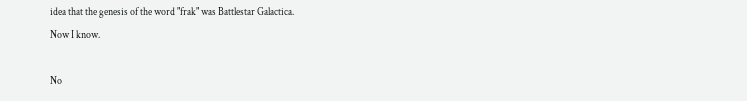idea that the genesis of the word "frak" was Battlestar Galactica.
Now I know.

No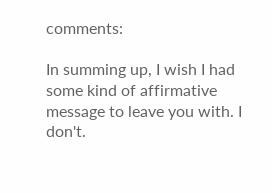comments:

In summing up, I wish I had some kind of affirmative message to leave you with. I don't.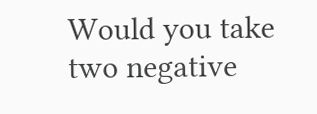Would you take two negative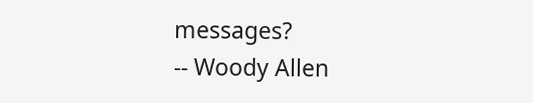messages?
-- Woody Allen